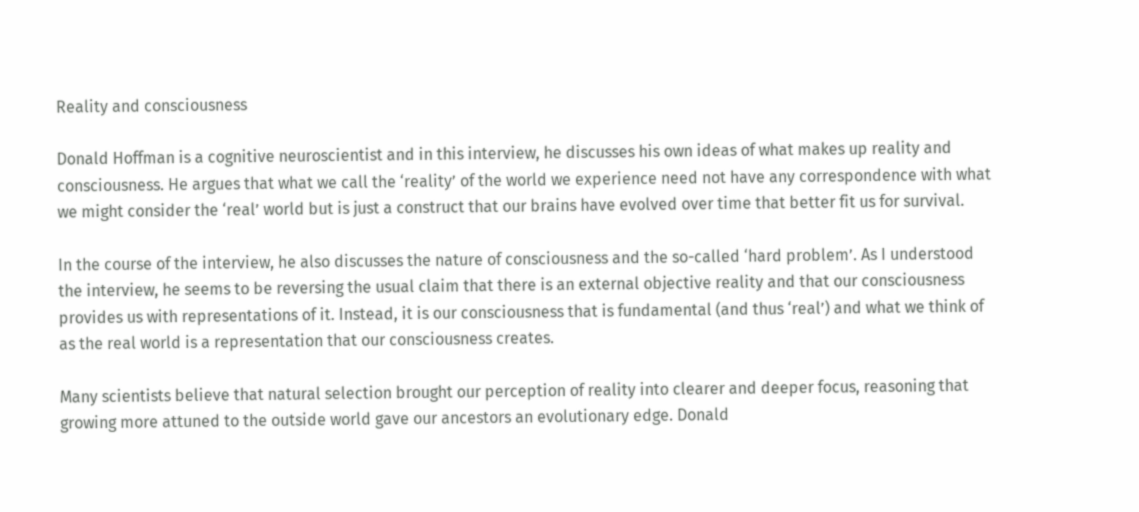Reality and consciousness

Donald Hoffman is a cognitive neuroscientist and in this interview, he discusses his own ideas of what makes up reality and consciousness. He argues that what we call the ‘reality’ of the world we experience need not have any correspondence with what we might consider the ‘real’ world but is just a construct that our brains have evolved over time that better fit us for survival.

In the course of the interview, he also discusses the nature of consciousness and the so-called ‘hard problem’. As I understood the interview, he seems to be reversing the usual claim that there is an external objective reality and that our consciousness provides us with representations of it. Instead, it is our consciousness that is fundamental (and thus ‘real’) and what we think of as the real world is a representation that our consciousness creates.

Many scientists believe that natural selection brought our perception of reality into clearer and deeper focus, reasoning that growing more attuned to the outside world gave our ancestors an evolutionary edge. Donald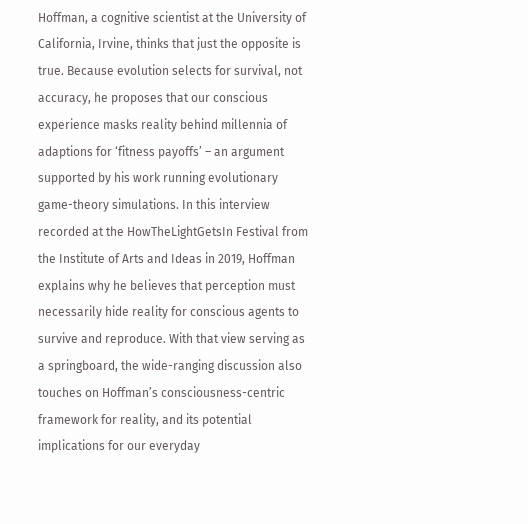Hoffman, a cognitive scientist at the University of California, Irvine, thinks that just the opposite is true. Because evolution selects for survival, not accuracy, he proposes that our conscious experience masks reality behind millennia of adaptions for ‘fitness payoffs’ – an argument supported by his work running evolutionary game-theory simulations. In this interview recorded at the HowTheLightGetsIn Festival from the Institute of Arts and Ideas in 2019, Hoffman explains why he believes that perception must necessarily hide reality for conscious agents to survive and reproduce. With that view serving as a springboard, the wide-ranging discussion also touches on Hoffman’s consciousness-centric framework for reality, and its potential implications for our everyday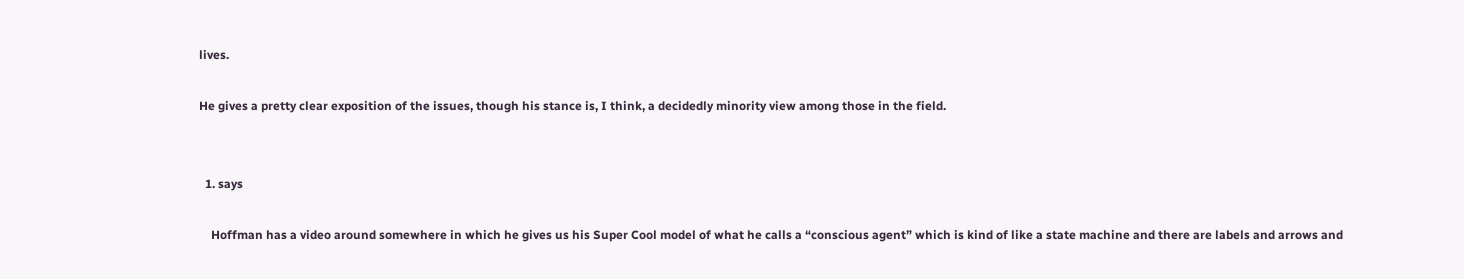lives.

He gives a pretty clear exposition of the issues, though his stance is, I think, a decidedly minority view among those in the field.


  1. says

    Hoffman has a video around somewhere in which he gives us his Super Cool model of what he calls a “conscious agent” which is kind of like a state machine and there are labels and arrows and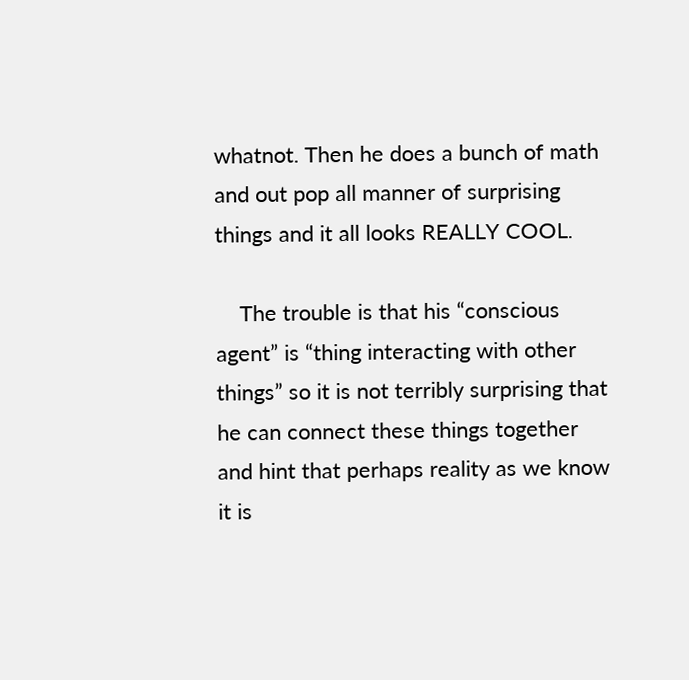whatnot. Then he does a bunch of math and out pop all manner of surprising things and it all looks REALLY COOL.

    The trouble is that his “conscious agent” is “thing interacting with other things” so it is not terribly surprising that he can connect these things together and hint that perhaps reality as we know it is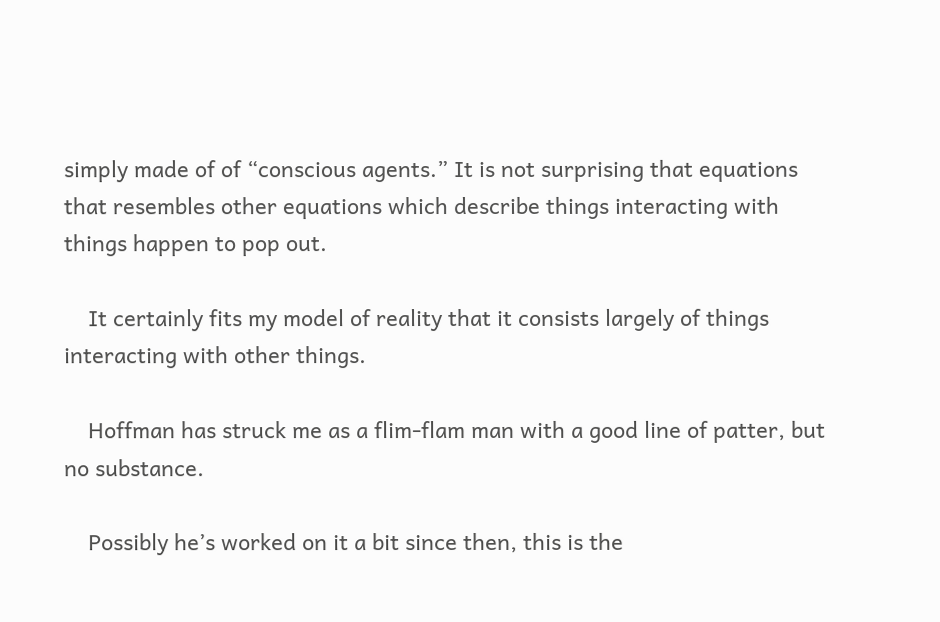simply made of of “conscious agents.” It is not surprising that equations that resembles other equations which describe things interacting with things happen to pop out.

    It certainly fits my model of reality that it consists largely of things interacting with other things.

    Hoffman has struck me as a flim-flam man with a good line of patter, but no substance.

    Possibly he’s worked on it a bit since then, this is the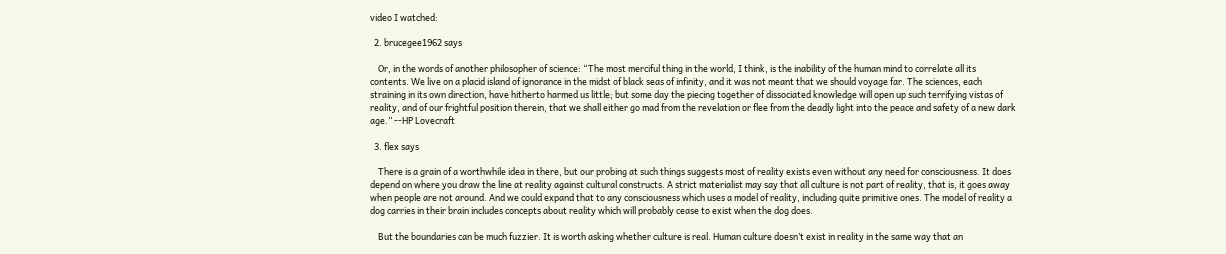video I watched:

  2. brucegee1962 says

    Or, in the words of another philosopher of science: “The most merciful thing in the world, I think, is the inability of the human mind to correlate all its contents. We live on a placid island of ignorance in the midst of black seas of infinity, and it was not meant that we should voyage far. The sciences, each straining in its own direction, have hitherto harmed us little; but some day the piecing together of dissociated knowledge will open up such terrifying vistas of reality, and of our frightful position therein, that we shall either go mad from the revelation or flee from the deadly light into the peace and safety of a new dark age.” --HP Lovecraft

  3. flex says

    There is a grain of a worthwhile idea in there, but our probing at such things suggests most of reality exists even without any need for consciousness. It does depend on where you draw the line at reality against cultural constructs. A strict materialist may say that all culture is not part of reality, that is, it goes away when people are not around. And we could expand that to any consciousness which uses a model of reality, including quite primitive ones. The model of reality a dog carries in their brain includes concepts about reality which will probably cease to exist when the dog does.

    But the boundaries can be much fuzzier. It is worth asking whether culture is real. Human culture doesn’t exist in reality in the same way that an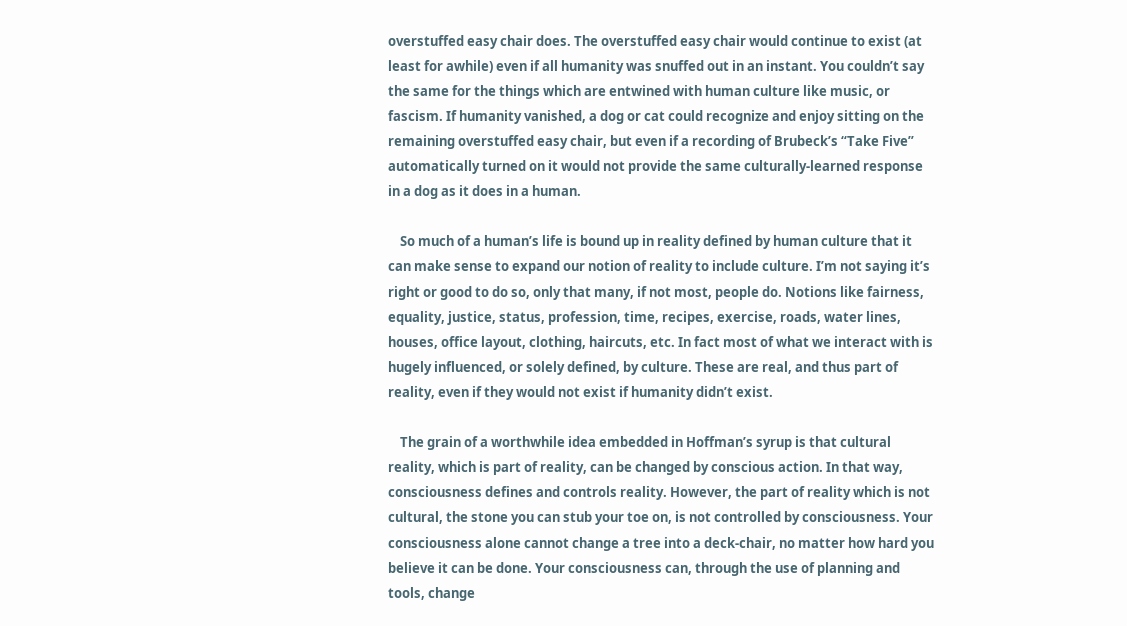overstuffed easy chair does. The overstuffed easy chair would continue to exist (at least for awhile) even if all humanity was snuffed out in an instant. You couldn’t say the same for the things which are entwined with human culture like music, or fascism. If humanity vanished, a dog or cat could recognize and enjoy sitting on the remaining overstuffed easy chair, but even if a recording of Brubeck’s “Take Five” automatically turned on it would not provide the same culturally-learned response in a dog as it does in a human.

    So much of a human’s life is bound up in reality defined by human culture that it can make sense to expand our notion of reality to include culture. I’m not saying it’s right or good to do so, only that many, if not most, people do. Notions like fairness, equality, justice, status, profession, time, recipes, exercise, roads, water lines, houses, office layout, clothing, haircuts, etc. In fact most of what we interact with is hugely influenced, or solely defined, by culture. These are real, and thus part of reality, even if they would not exist if humanity didn’t exist.

    The grain of a worthwhile idea embedded in Hoffman’s syrup is that cultural reality, which is part of reality, can be changed by conscious action. In that way, consciousness defines and controls reality. However, the part of reality which is not cultural, the stone you can stub your toe on, is not controlled by consciousness. Your consciousness alone cannot change a tree into a deck-chair, no matter how hard you believe it can be done. Your consciousness can, through the use of planning and tools, change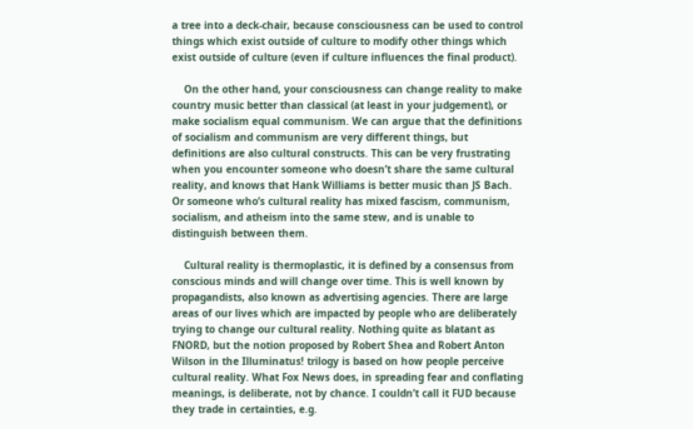a tree into a deck-chair, because consciousness can be used to control things which exist outside of culture to modify other things which exist outside of culture (even if culture influences the final product).

    On the other hand, your consciousness can change reality to make country music better than classical (at least in your judgement), or make socialism equal communism. We can argue that the definitions of socialism and communism are very different things, but definitions are also cultural constructs. This can be very frustrating when you encounter someone who doesn’t share the same cultural reality, and knows that Hank Williams is better music than JS Bach. Or someone who’s cultural reality has mixed fascism, communism, socialism, and atheism into the same stew, and is unable to distinguish between them.

    Cultural reality is thermoplastic, it is defined by a consensus from conscious minds and will change over time. This is well known by propagandists, also known as advertising agencies. There are large areas of our lives which are impacted by people who are deliberately trying to change our cultural reality. Nothing quite as blatant as FNORD, but the notion proposed by Robert Shea and Robert Anton Wilson in the Illuminatus! trilogy is based on how people perceive cultural reality. What Fox News does, in spreading fear and conflating meanings, is deliberate, not by chance. I couldn’t call it FUD because they trade in certainties, e.g.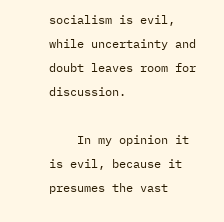socialism is evil, while uncertainty and doubt leaves room for discussion.

    In my opinion it is evil, because it presumes the vast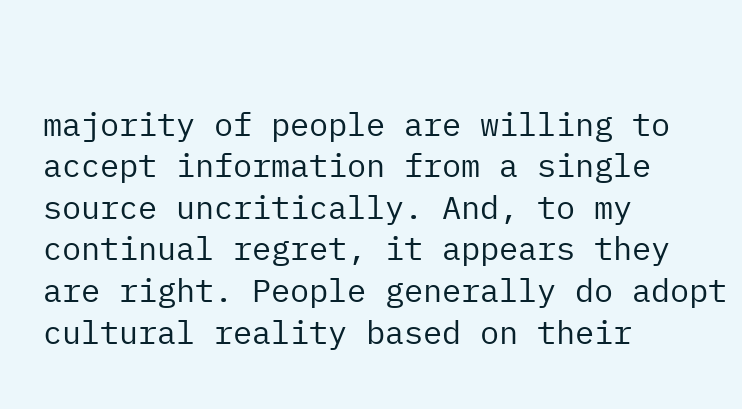majority of people are willing to accept information from a single source uncritically. And, to my continual regret, it appears they are right. People generally do adopt cultural reality based on their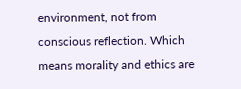environment, not from conscious reflection. Which means morality and ethics are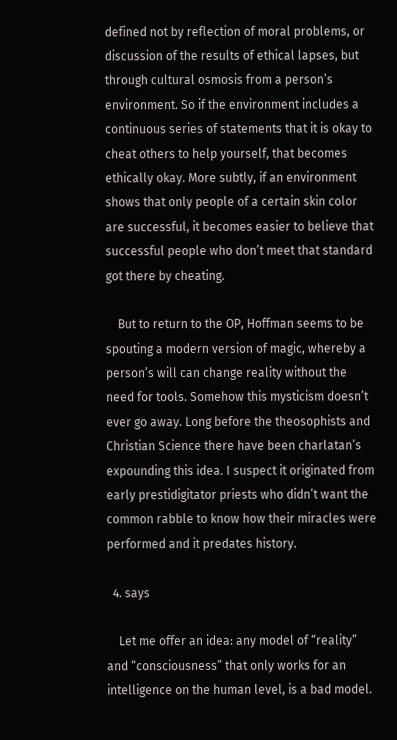defined not by reflection of moral problems, or discussion of the results of ethical lapses, but through cultural osmosis from a person’s environment. So if the environment includes a continuous series of statements that it is okay to cheat others to help yourself, that becomes ethically okay. More subtly, if an environment shows that only people of a certain skin color are successful, it becomes easier to believe that successful people who don’t meet that standard got there by cheating.

    But to return to the OP, Hoffman seems to be spouting a modern version of magic, whereby a person’s will can change reality without the need for tools. Somehow this mysticism doesn’t ever go away. Long before the theosophists and Christian Science there have been charlatan’s expounding this idea. I suspect it originated from early prestidigitator priests who didn’t want the common rabble to know how their miracles were performed and it predates history.

  4. says

    Let me offer an idea: any model of “reality” and “consciousness” that only works for an intelligence on the human level, is a bad model.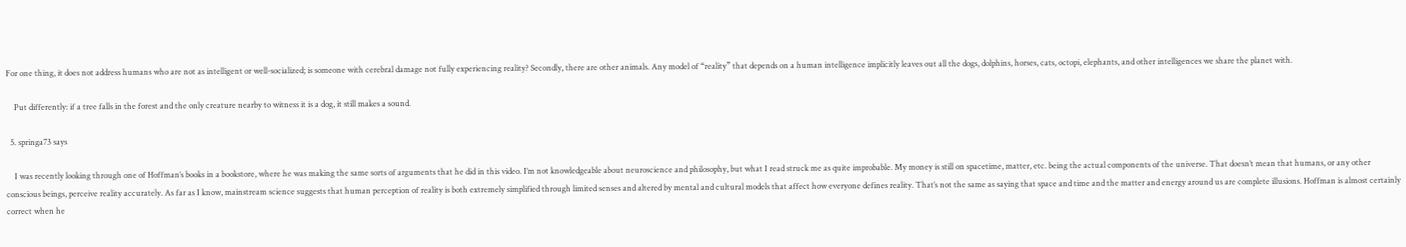For one thing, it does not address humans who are not as intelligent or well-socialized; is someone with cerebral damage not fully experiencing reality? Secondly, there are other animals. Any model of “reality” that depends on a human intelligence implicitly leaves out all the dogs, dolphins, horses, cats, octopi, elephants, and other intelligences we share the planet with.

    Put differently: if a tree falls in the forest and the only creature nearby to witness it is a dog, it still makes a sound.

  5. springa73 says

    I was recently looking through one of Hoffman’s books in a bookstore, where he was making the same sorts of arguments that he did in this video. I’m not knowledgeable about neuroscience and philosophy, but what I read struck me as quite improbable. My money is still on spacetime, matter, etc. being the actual components of the universe. That doesn’t mean that humans, or any other conscious beings, perceive reality accurately. As far as I know, mainstream science suggests that human perception of reality is both extremely simplified through limited senses and altered by mental and cultural models that affect how everyone defines reality. That’s not the same as saying that space and time and the matter and energy around us are complete illusions. Hoffman is almost certainly correct when he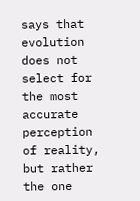says that evolution does not select for the most accurate perception of reality, but rather the one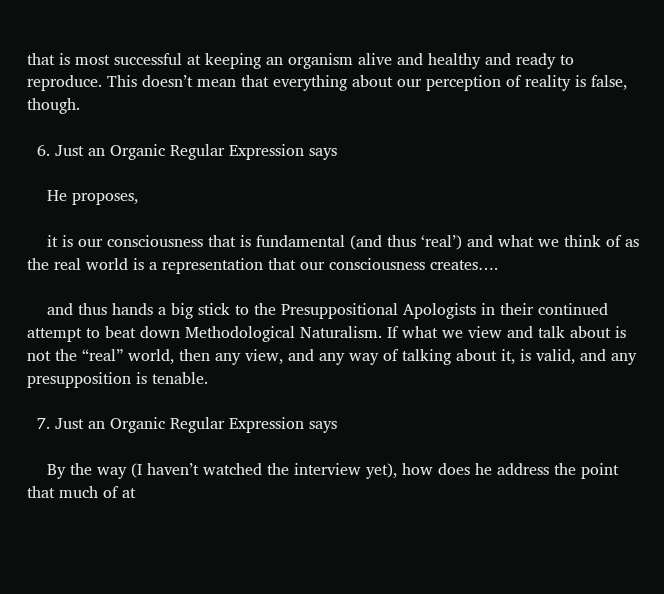that is most successful at keeping an organism alive and healthy and ready to reproduce. This doesn’t mean that everything about our perception of reality is false, though.

  6. Just an Organic Regular Expression says

    He proposes,

    it is our consciousness that is fundamental (and thus ‘real’) and what we think of as the real world is a representation that our consciousness creates….

    and thus hands a big stick to the Presuppositional Apologists in their continued attempt to beat down Methodological Naturalism. If what we view and talk about is not the “real” world, then any view, and any way of talking about it, is valid, and any presupposition is tenable.

  7. Just an Organic Regular Expression says

    By the way (I haven’t watched the interview yet), how does he address the point that much of at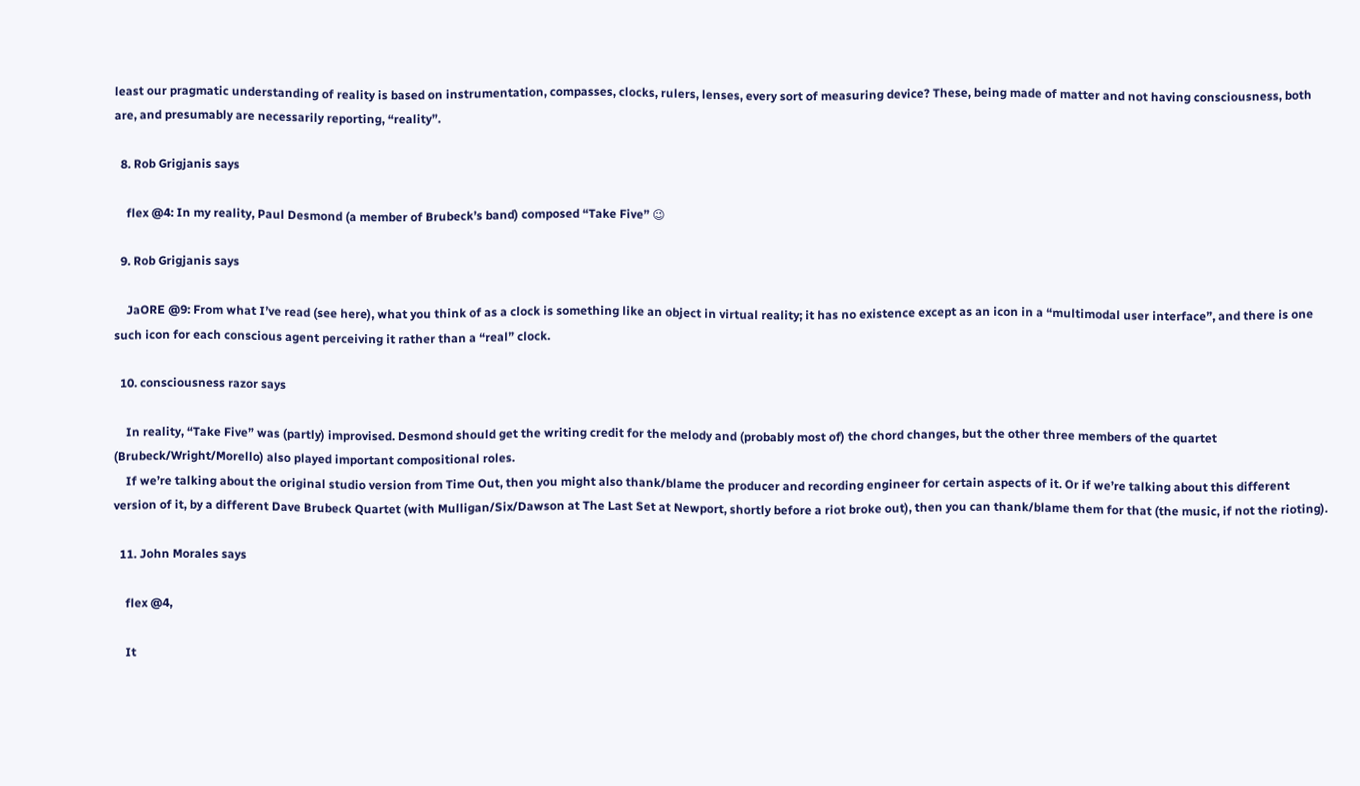least our pragmatic understanding of reality is based on instrumentation, compasses, clocks, rulers, lenses, every sort of measuring device? These, being made of matter and not having consciousness, both are, and presumably are necessarily reporting, “reality”.

  8. Rob Grigjanis says

    flex @4: In my reality, Paul Desmond (a member of Brubeck’s band) composed “Take Five” 😉

  9. Rob Grigjanis says

    JaORE @9: From what I’ve read (see here), what you think of as a clock is something like an object in virtual reality; it has no existence except as an icon in a “multimodal user interface”, and there is one such icon for each conscious agent perceiving it rather than a “real” clock.

  10. consciousness razor says

    In reality, “Take Five” was (partly) improvised. Desmond should get the writing credit for the melody and (probably most of) the chord changes, but the other three members of the quartet (Brubeck/Wright/Morello) also played important compositional roles.
    If we’re talking about the original studio version from Time Out, then you might also thank/blame the producer and recording engineer for certain aspects of it. Or if we’re talking about this different version of it, by a different Dave Brubeck Quartet (with Mulligan/Six/Dawson at The Last Set at Newport, shortly before a riot broke out), then you can thank/blame them for that (the music, if not the rioting).

  11. John Morales says

    flex @4,

    It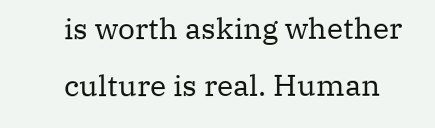is worth asking whether culture is real. Human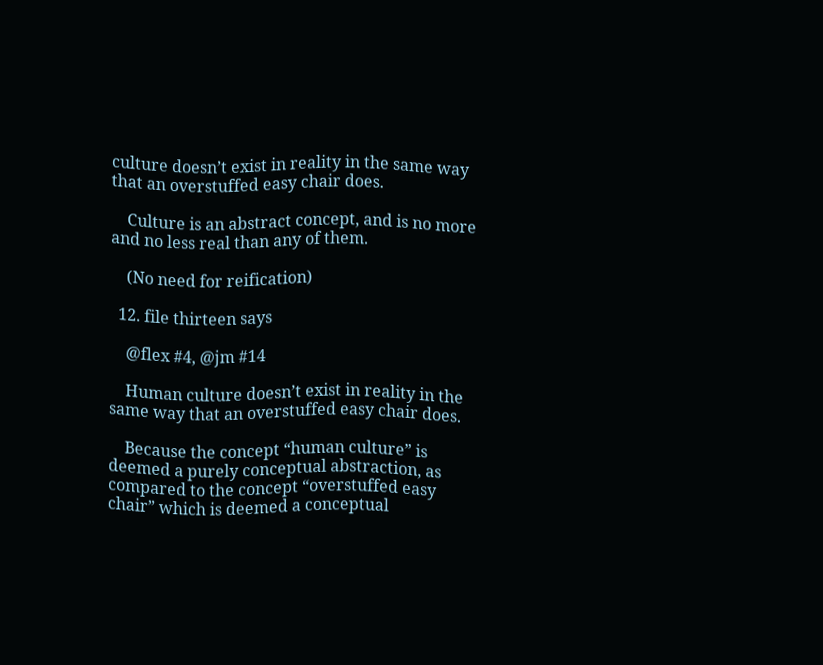culture doesn’t exist in reality in the same way that an overstuffed easy chair does.

    Culture is an abstract concept, and is no more and no less real than any of them.

    (No need for reification)

  12. file thirteen says

    @flex #4, @jm #14

    Human culture doesn’t exist in reality in the same way that an overstuffed easy chair does.

    Because the concept “human culture” is deemed a purely conceptual abstraction, as compared to the concept “overstuffed easy chair” which is deemed a conceptual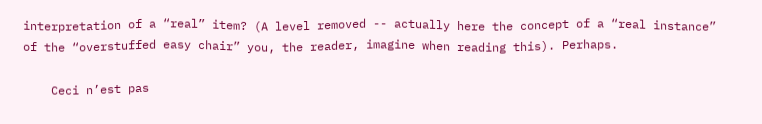interpretation of a “real” item? (A level removed -- actually here the concept of a “real instance” of the “overstuffed easy chair” you, the reader, imagine when reading this). Perhaps.

    Ceci n’est pas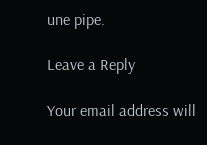une pipe.

Leave a Reply

Your email address will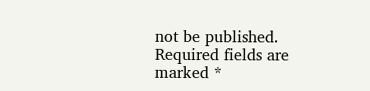not be published. Required fields are marked *